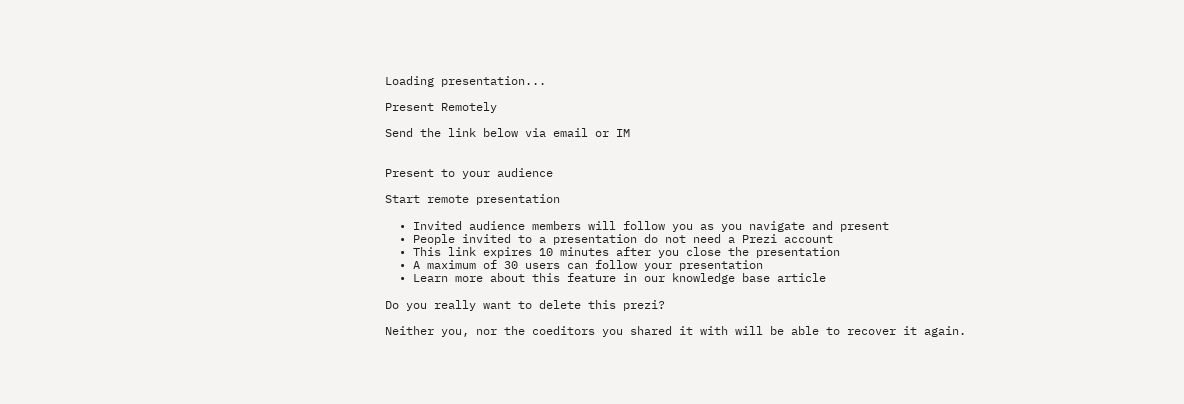Loading presentation...

Present Remotely

Send the link below via email or IM


Present to your audience

Start remote presentation

  • Invited audience members will follow you as you navigate and present
  • People invited to a presentation do not need a Prezi account
  • This link expires 10 minutes after you close the presentation
  • A maximum of 30 users can follow your presentation
  • Learn more about this feature in our knowledge base article

Do you really want to delete this prezi?

Neither you, nor the coeditors you shared it with will be able to recover it again.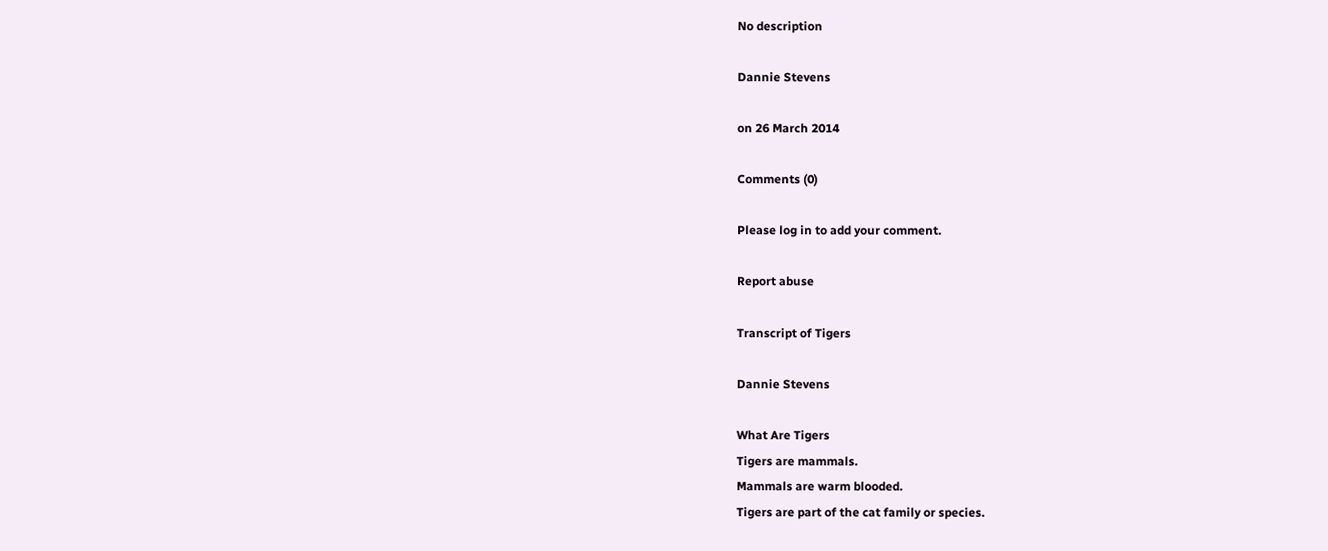No description

Dannie Stevens

on 26 March 2014

Comments (0)

Please log in to add your comment.

Report abuse

Transcript of Tigers

Dannie Stevens

What Are Tigers
Tigers are mammals.
Mammals are warm blooded.
Tigers are part of the cat family or species.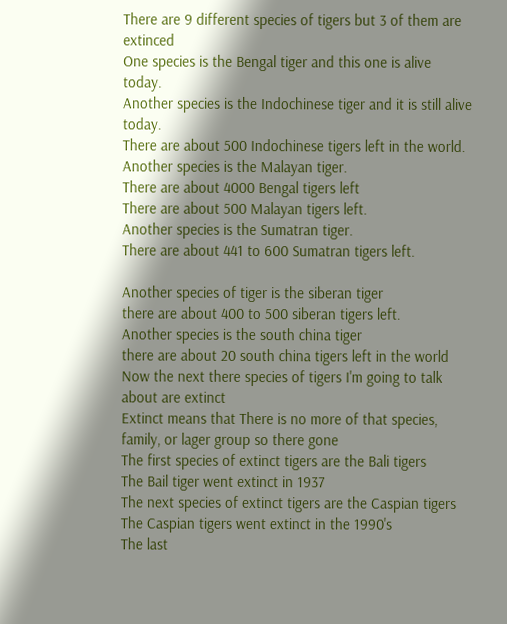There are 9 different species of tigers but 3 of them are extinced
One species is the Bengal tiger and this one is alive today.
Another species is the Indochinese tiger and it is still alive today.
There are about 500 Indochinese tigers left in the world.
Another species is the Malayan tiger.
There are about 4000 Bengal tigers left
There are about 500 Malayan tigers left.
Another species is the Sumatran tiger.
There are about 441 to 600 Sumatran tigers left.

Another species of tiger is the siberan tiger
there are about 400 to 500 siberan tigers left.
Another species is the south china tiger
there are about 20 south china tigers left in the world
Now the next there species of tigers I'm going to talk about are extinct
Extinct means that There is no more of that species, family, or lager group so there gone
The first species of extinct tigers are the Bali tigers
The Bail tiger went extinct in 1937
The next species of extinct tigers are the Caspian tigers
The Caspian tigers went extinct in the 1990's
The last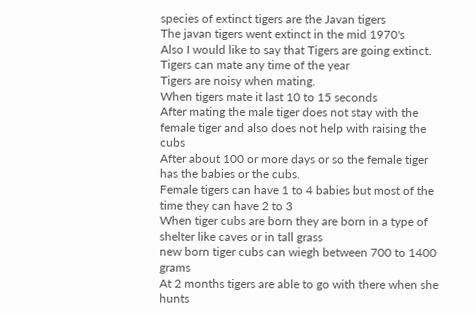species of extinct tigers are the Javan tigers
The javan tigers went extinct in the mid 1970's
Also I would like to say that Tigers are going extinct.
Tigers can mate any time of the year
Tigers are noisy when mating.
When tigers mate it last 10 to 15 seconds
After mating the male tiger does not stay with the female tiger and also does not help with raising the cubs
After about 100 or more days or so the female tiger has the babies or the cubs.
Female tigers can have 1 to 4 babies but most of the time they can have 2 to 3
When tiger cubs are born they are born in a type of shelter like caves or in tall grass
new born tiger cubs can wiegh between 700 to 1400 grams
At 2 months tigers are able to go with there when she hunts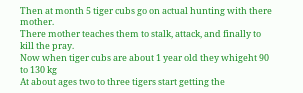Then at month 5 tiger cubs go on actual hunting with there mother.
There mother teaches them to stalk, attack, and finally to kill the pray.
Now when tiger cubs are about 1 year old they whigeht 90 to 130 kg
At about ages two to three tigers start getting the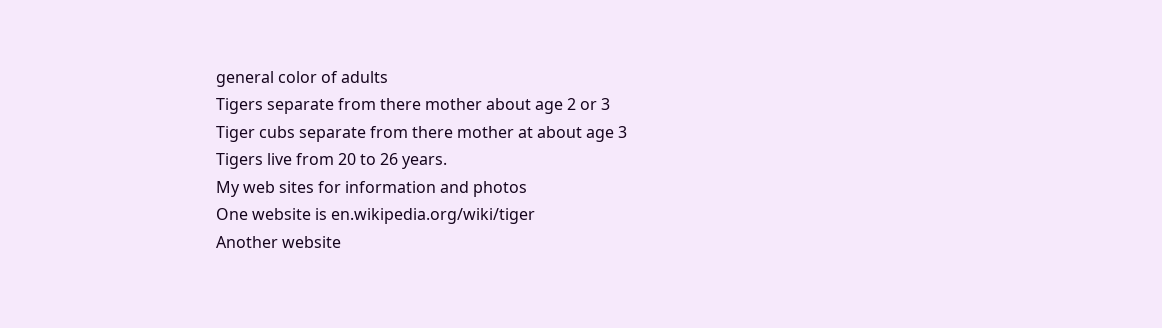general color of adults
Tigers separate from there mother about age 2 or 3
Tiger cubs separate from there mother at about age 3
Tigers live from 20 to 26 years.
My web sites for information and photos
One website is en.wikipedia.org/wiki/tiger
Another website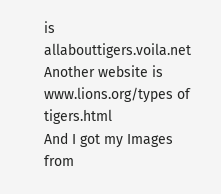is allabouttigers.voila.net
Another website is www.lions.org/types of tigers.html
And I got my Images from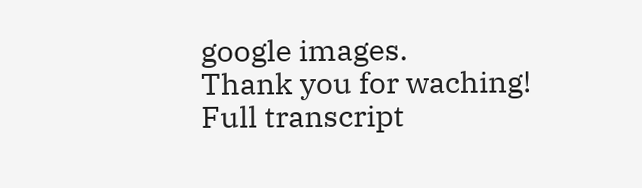google images.
Thank you for waching!
Full transcript